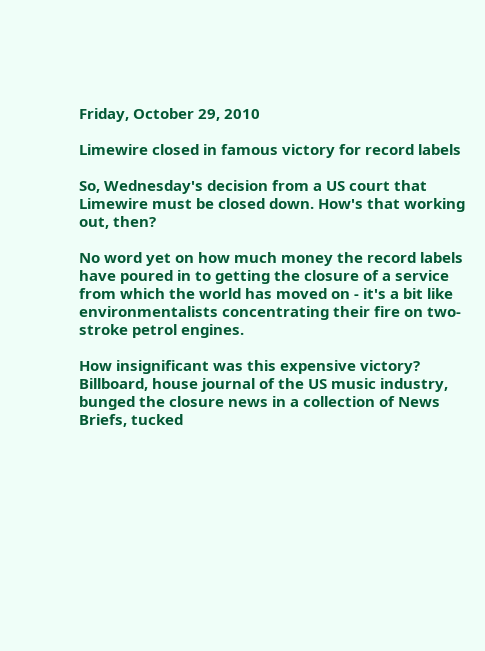Friday, October 29, 2010

Limewire closed in famous victory for record labels

So, Wednesday's decision from a US court that Limewire must be closed down. How's that working out, then?

No word yet on how much money the record labels have poured in to getting the closure of a service from which the world has moved on - it's a bit like environmentalists concentrating their fire on two-stroke petrol engines.

How insignificant was this expensive victory? Billboard, house journal of the US music industry, bunged the closure news in a collection of News Briefs, tucked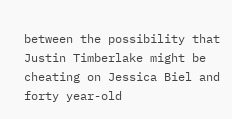between the possibility that Justin Timberlake might be cheating on Jessica Biel and forty year-old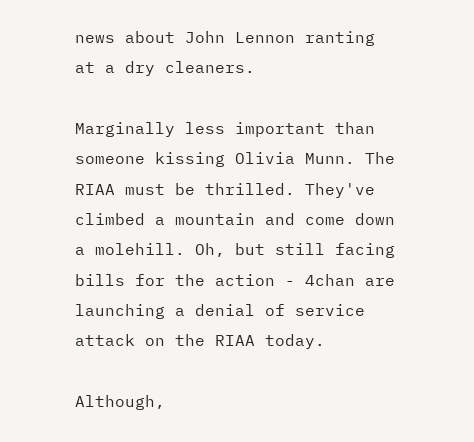news about John Lennon ranting at a dry cleaners.

Marginally less important than someone kissing Olivia Munn. The RIAA must be thrilled. They've climbed a mountain and come down a molehill. Oh, but still facing bills for the action - 4chan are launching a denial of service attack on the RIAA today.

Although,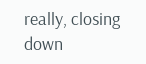really, closing down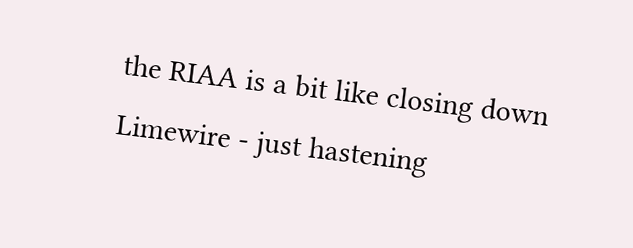the RIAA is a bit like closing down Limewire - just hastening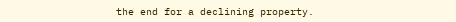the end for a declining property.